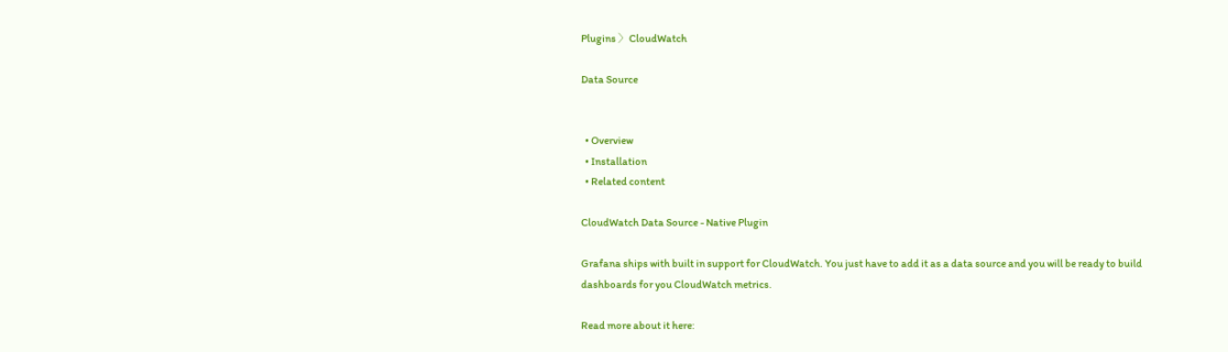Plugins 〉CloudWatch

Data Source


  • Overview
  • Installation
  • Related content

CloudWatch Data Source - Native Plugin

Grafana ships with built in support for CloudWatch. You just have to add it as a data source and you will be ready to build dashboards for you CloudWatch metrics.

Read more about it here: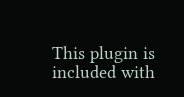This plugin is included with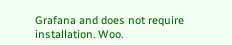Grafana and does not require installation. Woo.